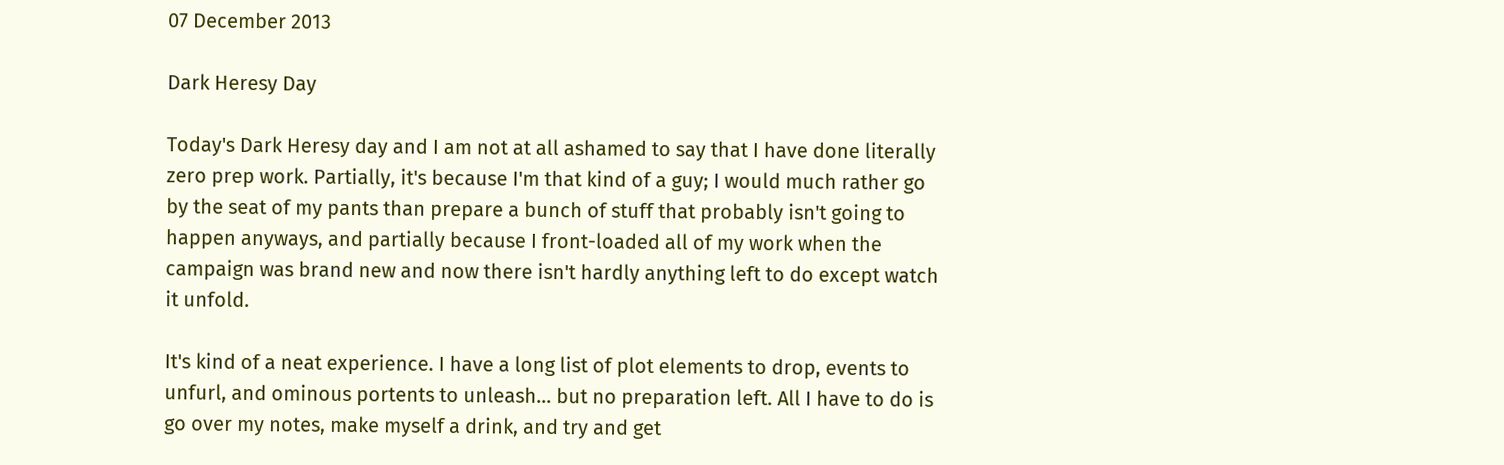07 December 2013

Dark Heresy Day

Today's Dark Heresy day and I am not at all ashamed to say that I have done literally zero prep work. Partially, it's because I'm that kind of a guy; I would much rather go by the seat of my pants than prepare a bunch of stuff that probably isn't going to happen anyways, and partially because I front-loaded all of my work when the campaign was brand new and now there isn't hardly anything left to do except watch it unfold.

It's kind of a neat experience. I have a long list of plot elements to drop, events to unfurl, and ominous portents to unleash... but no preparation left. All I have to do is go over my notes, make myself a drink, and try and get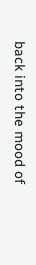back into the mood of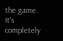the game. It's completely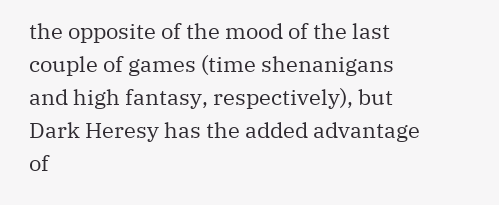the opposite of the mood of the last couple of games (time shenanigans and high fantasy, respectively), but Dark Heresy has the added advantage of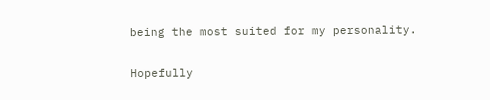being the most suited for my personality.

Hopefully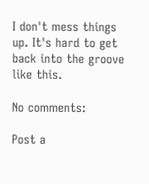I don't mess things up. It's hard to get back into the groove like this.

No comments:

Post a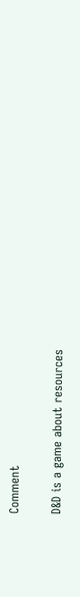Comment

D&D is a game about resources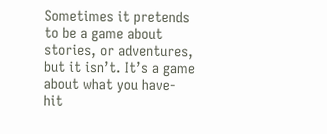Sometimes it pretends to be a game about stories, or adventures, but it isn’t. It’s a game about what you have- hit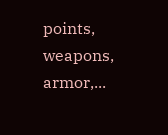points, weapons, armor,...